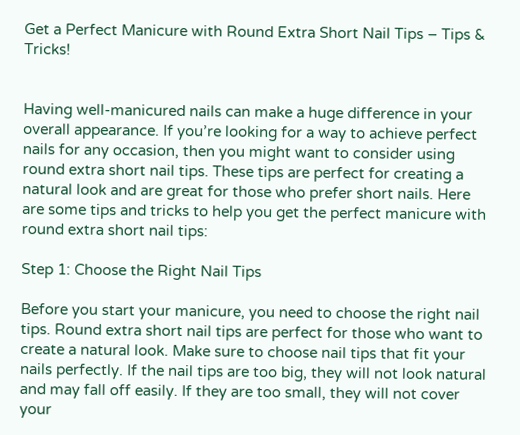Get a Perfect Manicure with Round Extra Short Nail Tips – Tips & Tricks!


Having well-manicured nails can make a huge difference in your overall appearance. If you’re looking for a way to achieve perfect nails for any occasion, then you might want to consider using round extra short nail tips. These tips are perfect for creating a natural look and are great for those who prefer short nails. Here are some tips and tricks to help you get the perfect manicure with round extra short nail tips:

Step 1: Choose the Right Nail Tips

Before you start your manicure, you need to choose the right nail tips. Round extra short nail tips are perfect for those who want to create a natural look. Make sure to choose nail tips that fit your nails perfectly. If the nail tips are too big, they will not look natural and may fall off easily. If they are too small, they will not cover your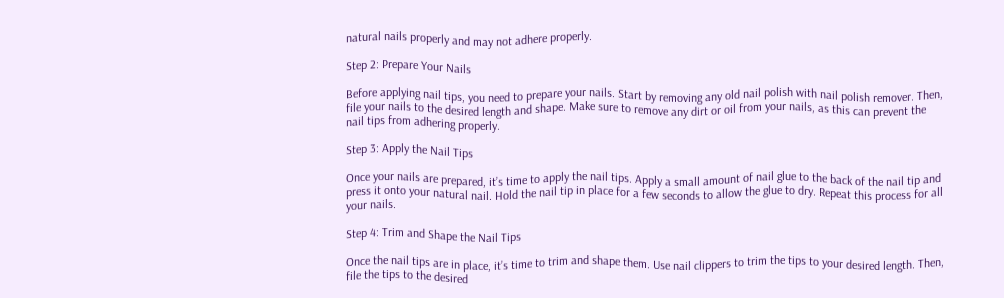natural nails properly and may not adhere properly.

Step 2: Prepare Your Nails

Before applying nail tips, you need to prepare your nails. Start by removing any old nail polish with nail polish remover. Then, file your nails to the desired length and shape. Make sure to remove any dirt or oil from your nails, as this can prevent the nail tips from adhering properly.

Step 3: Apply the Nail Tips

Once your nails are prepared, it’s time to apply the nail tips. Apply a small amount of nail glue to the back of the nail tip and press it onto your natural nail. Hold the nail tip in place for a few seconds to allow the glue to dry. Repeat this process for all your nails.

Step 4: Trim and Shape the Nail Tips

Once the nail tips are in place, it’s time to trim and shape them. Use nail clippers to trim the tips to your desired length. Then, file the tips to the desired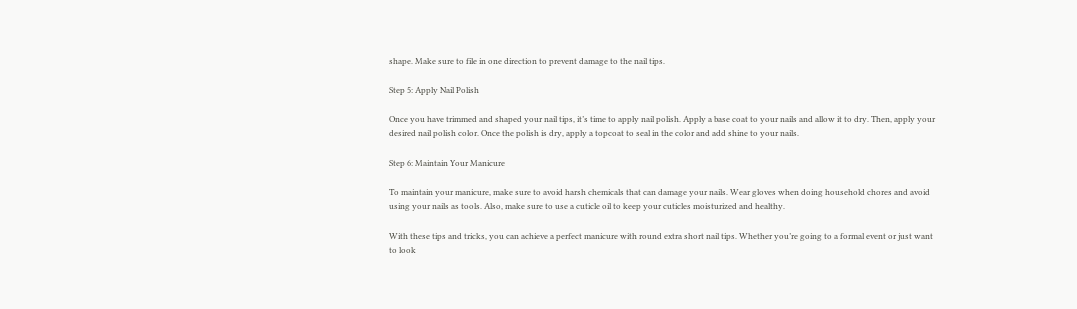shape. Make sure to file in one direction to prevent damage to the nail tips.

Step 5: Apply Nail Polish

Once you have trimmed and shaped your nail tips, it’s time to apply nail polish. Apply a base coat to your nails and allow it to dry. Then, apply your desired nail polish color. Once the polish is dry, apply a topcoat to seal in the color and add shine to your nails.

Step 6: Maintain Your Manicure

To maintain your manicure, make sure to avoid harsh chemicals that can damage your nails. Wear gloves when doing household chores and avoid using your nails as tools. Also, make sure to use a cuticle oil to keep your cuticles moisturized and healthy.

With these tips and tricks, you can achieve a perfect manicure with round extra short nail tips. Whether you’re going to a formal event or just want to look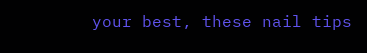your best, these nail tips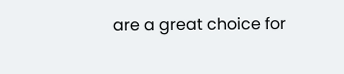are a great choice for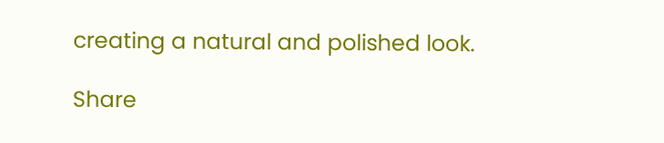creating a natural and polished look.

Share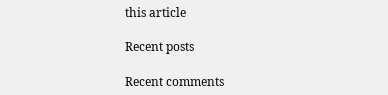this article

Recent posts

Recent comments